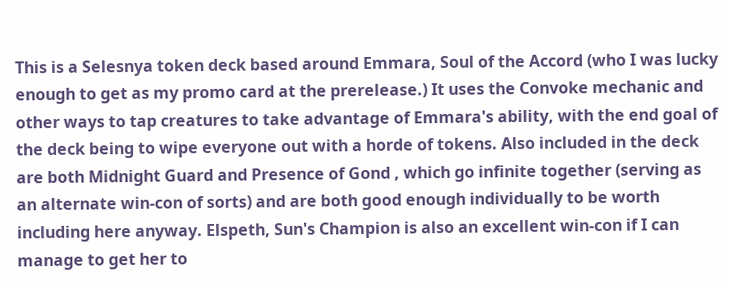This is a Selesnya token deck based around Emmara, Soul of the Accord (who I was lucky enough to get as my promo card at the prerelease.) It uses the Convoke mechanic and other ways to tap creatures to take advantage of Emmara's ability, with the end goal of the deck being to wipe everyone out with a horde of tokens. Also included in the deck are both Midnight Guard and Presence of Gond , which go infinite together (serving as an alternate win-con of sorts) and are both good enough individually to be worth including here anyway. Elspeth, Sun's Champion is also an excellent win-con if I can manage to get her to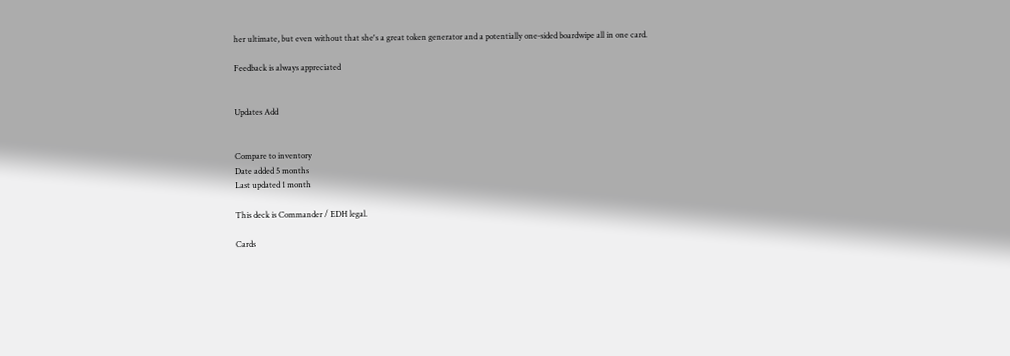her ultimate, but even without that she's a great token generator and a potentially one-sided boardwipe all in one card.

Feedback is always appreciated


Updates Add


Compare to inventory
Date added 5 months
Last updated 1 month

This deck is Commander / EDH legal.

Cards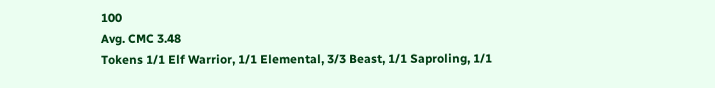100
Avg. CMC 3.48
Tokens 1/1 Elf Warrior, 1/1 Elemental, 3/3 Beast, 1/1 Saproling, 1/1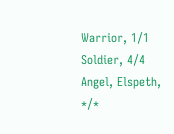Warrior, 1/1 Soldier, 4/4 Angel, Elspeth, */*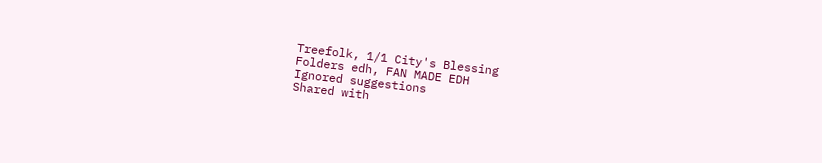Treefolk, 1/1 City's Blessing
Folders edh, FAN MADE EDH
Ignored suggestions
Shared with